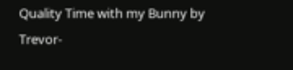Quality Time with my Bunny by Trevor-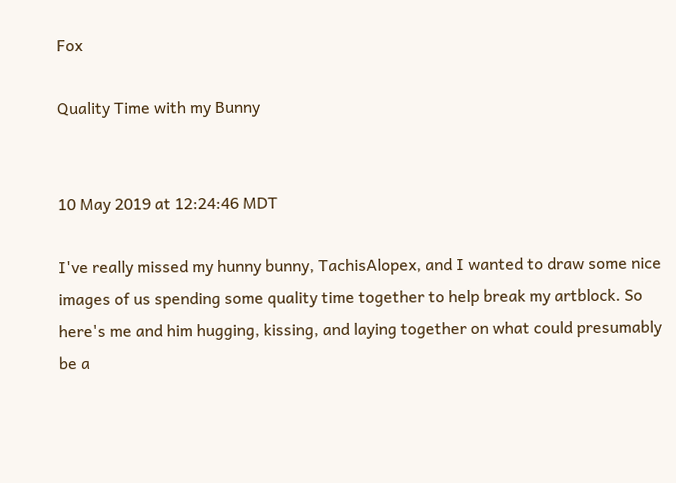Fox

Quality Time with my Bunny


10 May 2019 at 12:24:46 MDT

I've really missed my hunny bunny, TachisAlopex, and I wanted to draw some nice images of us spending some quality time together to help break my artblock. So here's me and him hugging, kissing, and laying together on what could presumably be a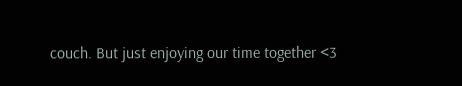couch. But just enjoying our time together <3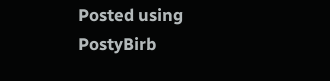Posted using PostyBirb